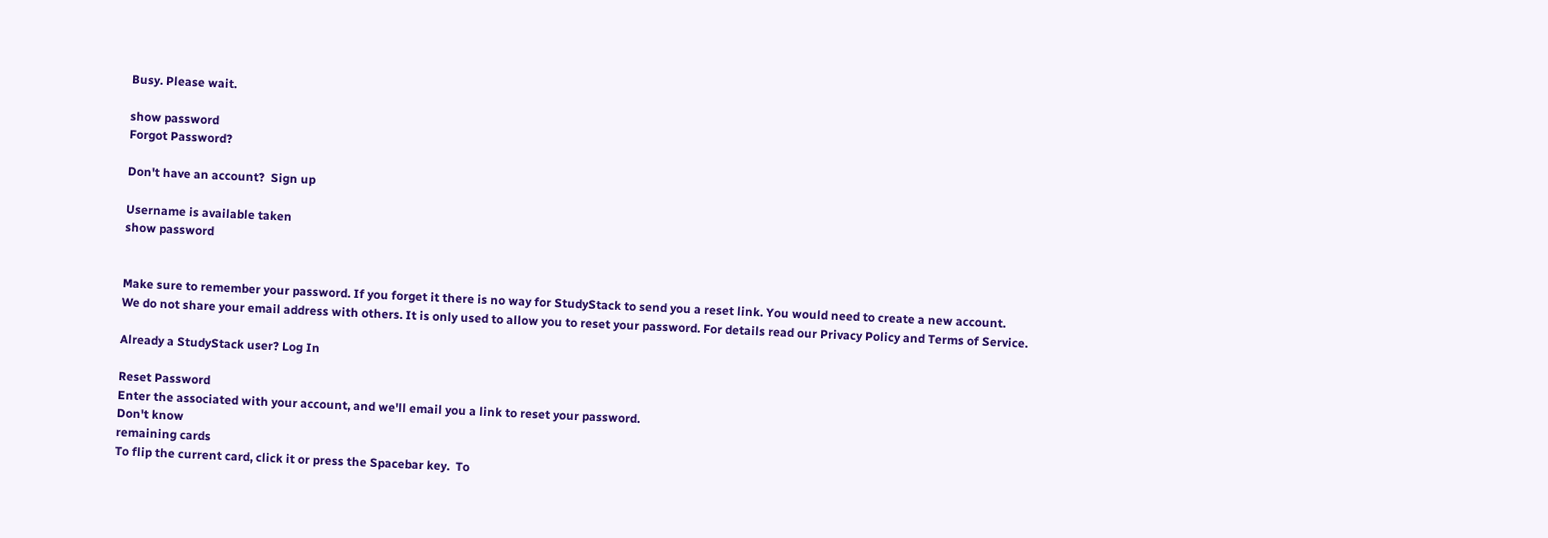Busy. Please wait.

show password
Forgot Password?

Don't have an account?  Sign up

Username is available taken
show password


Make sure to remember your password. If you forget it there is no way for StudyStack to send you a reset link. You would need to create a new account.
We do not share your email address with others. It is only used to allow you to reset your password. For details read our Privacy Policy and Terms of Service.

Already a StudyStack user? Log In

Reset Password
Enter the associated with your account, and we'll email you a link to reset your password.
Don't know
remaining cards
To flip the current card, click it or press the Spacebar key.  To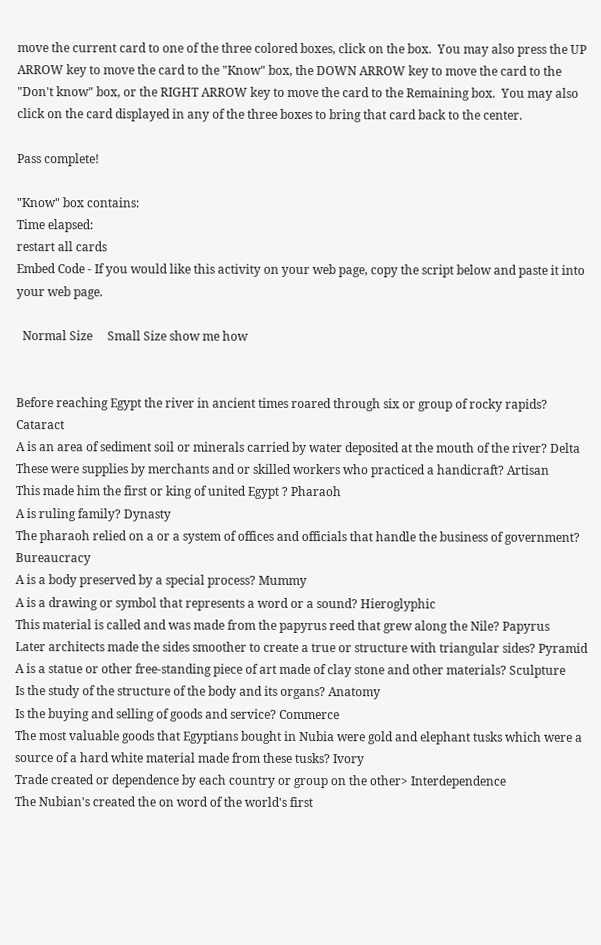move the current card to one of the three colored boxes, click on the box.  You may also press the UP ARROW key to move the card to the "Know" box, the DOWN ARROW key to move the card to the "Don't know" box, or the RIGHT ARROW key to move the card to the Remaining box.  You may also click on the card displayed in any of the three boxes to bring that card back to the center.

Pass complete!

"Know" box contains:
Time elapsed:
restart all cards
Embed Code - If you would like this activity on your web page, copy the script below and paste it into your web page.

  Normal Size     Small Size show me how


Before reaching Egypt the river in ancient times roared through six or group of rocky rapids? Cataract
A is an area of sediment soil or minerals carried by water deposited at the mouth of the river? Delta
These were supplies by merchants and or skilled workers who practiced a handicraft? Artisan
This made him the first or king of united Egypt ? Pharaoh
A is ruling family? Dynasty
The pharaoh relied on a or a system of offices and officials that handle the business of government? Bureaucracy
A is a body preserved by a special process? Mummy
A is a drawing or symbol that represents a word or a sound? Hieroglyphic
This material is called and was made from the papyrus reed that grew along the Nile? Papyrus
Later architects made the sides smoother to create a true or structure with triangular sides? Pyramid
A is a statue or other free-standing piece of art made of clay stone and other materials? Sculpture
Is the study of the structure of the body and its organs? Anatomy
Is the buying and selling of goods and service? Commerce
The most valuable goods that Egyptians bought in Nubia were gold and elephant tusks which were a source of a hard white material made from these tusks? Ivory
Trade created or dependence by each country or group on the other> Interdependence
The Nubian's created the on word of the world's first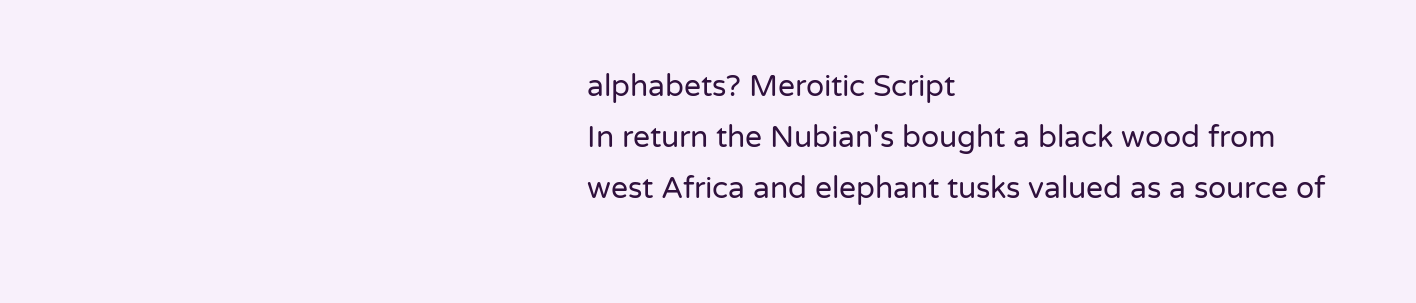alphabets? Meroitic Script
In return the Nubian's bought a black wood from west Africa and elephant tusks valued as a source of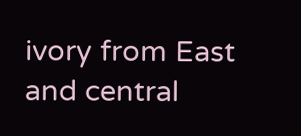ivory from East and central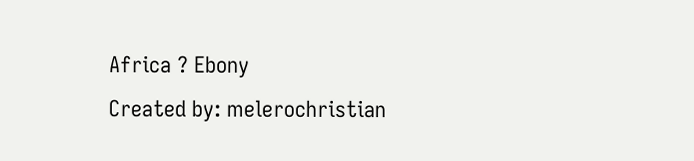Africa ? Ebony
Created by: melerochristian